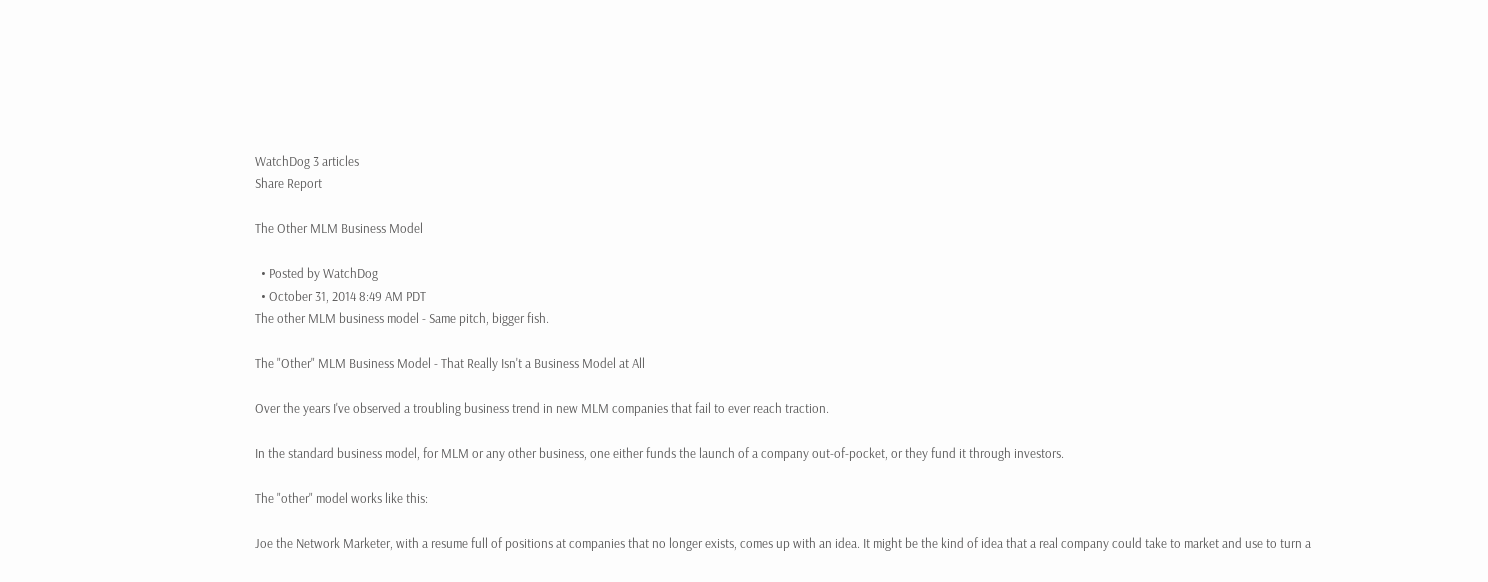WatchDog 3 articles
Share Report

The Other MLM Business Model

  • Posted by WatchDog
  • October 31, 2014 8:49 AM PDT
The other MLM business model - Same pitch, bigger fish.

The "Other" MLM Business Model - That Really Isn't a Business Model at All

Over the years I've observed a troubling business trend in new MLM companies that fail to ever reach traction.

In the standard business model, for MLM or any other business, one either funds the launch of a company out-of-pocket, or they fund it through investors.

The "other" model works like this:

Joe the Network Marketer, with a resume full of positions at companies that no longer exists, comes up with an idea. It might be the kind of idea that a real company could take to market and use to turn a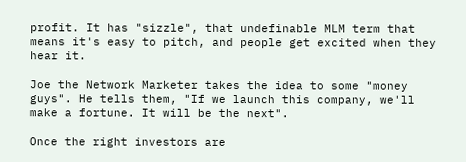profit. It has "sizzle", that undefinable MLM term that means it's easy to pitch, and people get excited when they hear it.

Joe the Network Marketer takes the idea to some "money guys". He tells them, "If we launch this company, we'll make a fortune. It will be the next".

Once the right investors are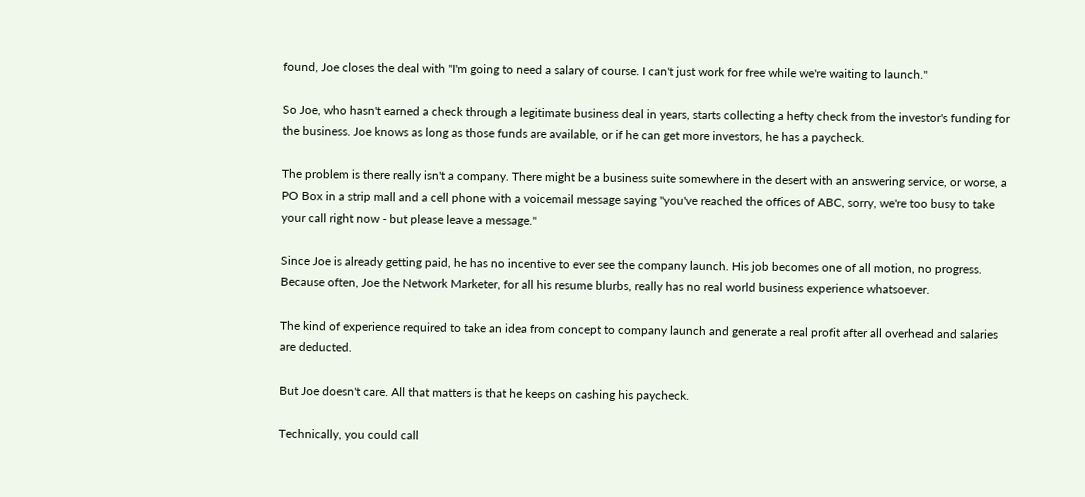found, Joe closes the deal with "I'm going to need a salary of course. I can't just work for free while we're waiting to launch."

So Joe, who hasn't earned a check through a legitimate business deal in years, starts collecting a hefty check from the investor's funding for the business. Joe knows as long as those funds are available, or if he can get more investors, he has a paycheck.

The problem is there really isn't a company. There might be a business suite somewhere in the desert with an answering service, or worse, a PO Box in a strip mall and a cell phone with a voicemail message saying "you've reached the offices of ABC, sorry, we're too busy to take your call right now - but please leave a message."

Since Joe is already getting paid, he has no incentive to ever see the company launch. His job becomes one of all motion, no progress. Because often, Joe the Network Marketer, for all his resume blurbs, really has no real world business experience whatsoever.

The kind of experience required to take an idea from concept to company launch and generate a real profit after all overhead and salaries are deducted.

But Joe doesn't care. All that matters is that he keeps on cashing his paycheck.

Technically, you could call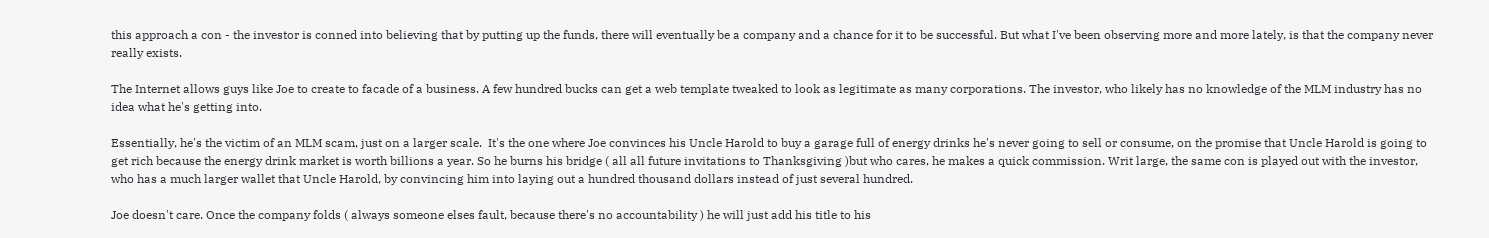this approach a con - the investor is conned into believing that by putting up the funds, there will eventually be a company and a chance for it to be successful. But what I've been observing more and more lately, is that the company never really exists.

The Internet allows guys like Joe to create to facade of a business. A few hundred bucks can get a web template tweaked to look as legitimate as many corporations. The investor, who likely has no knowledge of the MLM industry has no idea what he's getting into.

Essentially, he's the victim of an MLM scam, just on a larger scale.  It's the one where Joe convinces his Uncle Harold to buy a garage full of energy drinks he's never going to sell or consume, on the promise that Uncle Harold is going to get rich because the energy drink market is worth billions a year. So he burns his bridge ( all all future invitations to Thanksgiving )but who cares, he makes a quick commission. Writ large, the same con is played out with the investor, who has a much larger wallet that Uncle Harold, by convincing him into laying out a hundred thousand dollars instead of just several hundred.

Joe doesn't care. Once the company folds ( always someone elses fault, because there's no accountability ) he will just add his title to his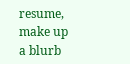resume, make up a blurb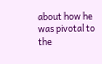about how he was pivotal to the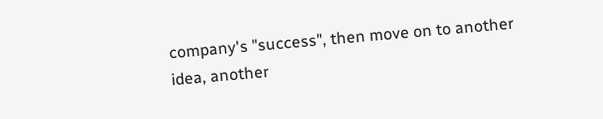company's "success", then move on to another idea, another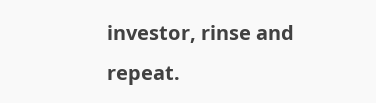investor, rinse and repeat.